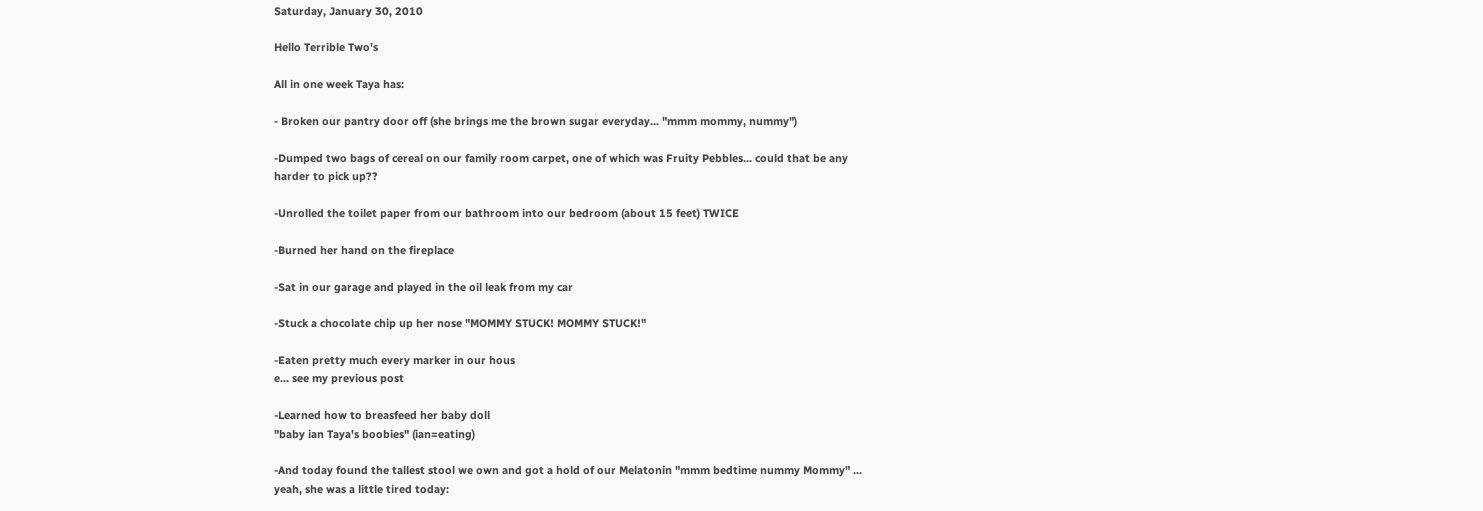Saturday, January 30, 2010

Hello Terrible Two's

All in one week Taya has:

- Broken our pantry door off (she brings me the brown sugar everyday... "mmm mommy, nummy")

-Dumped two bags of cereal on our family room carpet, one of which was Fruity Pebbles... could that be any harder to pick up??

-Unrolled the toilet paper from our bathroom into our bedroom (about 15 feet) TWICE

-Burned her hand on the fireplace

-Sat in our garage and played in the oil leak from my car

-Stuck a chocolate chip up her nose "MOMMY STUCK! MOMMY STUCK!"

-Eaten pretty much every marker in our hous
e... see my previous post

-Learned how to breasfeed her baby doll
"baby ian Taya's boobies" (ian=eating)

-And today found the tallest stool we own and got a hold of our Melatonin "mmm bedtime nummy Mommy" ... yeah, she was a little tired today: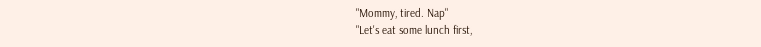"Mommy, tired. Nap"
"Let's eat some lunch first,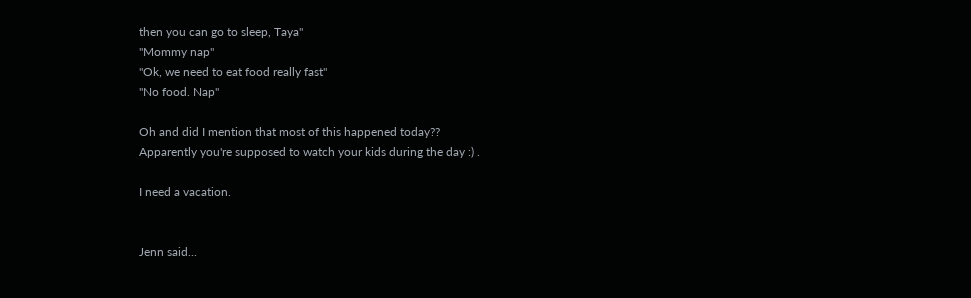then you can go to sleep, Taya"
"Mommy nap"
"Ok, we need to eat food really fast"
"No food. Nap"

Oh and did I mention that most of this happened today??
Apparently you're supposed to watch your kids during the day :) .

I need a vacation.


Jenn said...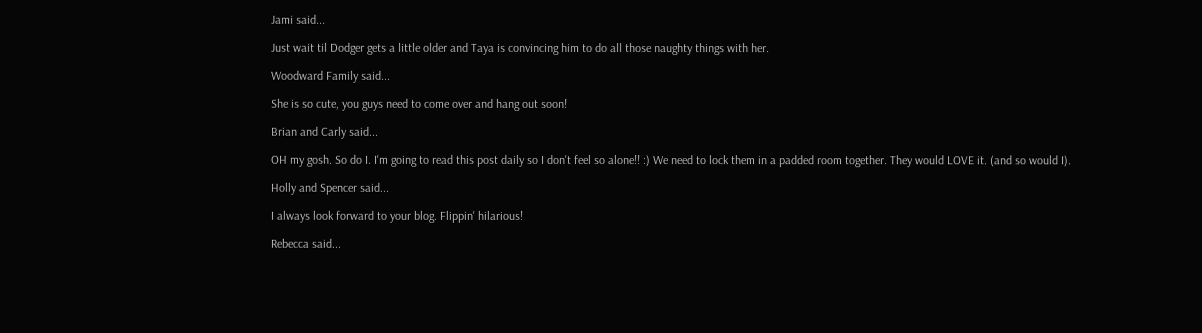Jami said...

Just wait til Dodger gets a little older and Taya is convincing him to do all those naughty things with her.

Woodward Family said...

She is so cute, you guys need to come over and hang out soon!

Brian and Carly said...

OH my gosh. So do I. I'm going to read this post daily so I don't feel so alone!! :) We need to lock them in a padded room together. They would LOVE it. (and so would I).

Holly and Spencer said...

I always look forward to your blog. Flippin' hilarious!

Rebecca said...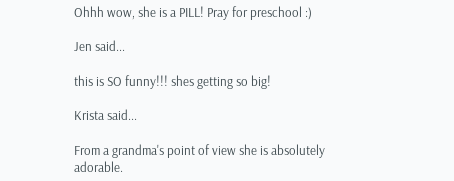Ohhh wow, she is a PILL! Pray for preschool :)

Jen said...

this is SO funny!!! shes getting so big!

Krista said...

From a grandma's point of view she is absolutely adorable.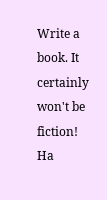Write a book. It certainly won't be fiction! Ha